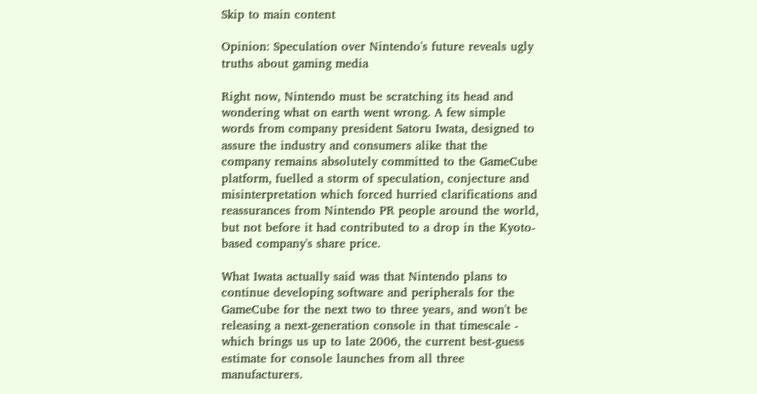Skip to main content

Opinion: Speculation over Nintendo's future reveals ugly truths about gaming media

Right now, Nintendo must be scratching its head and wondering what on earth went wrong. A few simple words from company president Satoru Iwata, designed to assure the industry and consumers alike that the company remains absolutely committed to the GameCube platform, fuelled a storm of speculation, conjecture and misinterpretation which forced hurried clarifications and reassurances from Nintendo PR people around the world, but not before it had contributed to a drop in the Kyoto-based company's share price.

What Iwata actually said was that Nintendo plans to continue developing software and peripherals for the GameCube for the next two to three years, and won't be releasing a next-generation console in that timescale - which brings us up to late 2006, the current best-guess estimate for console launches from all three manufacturers.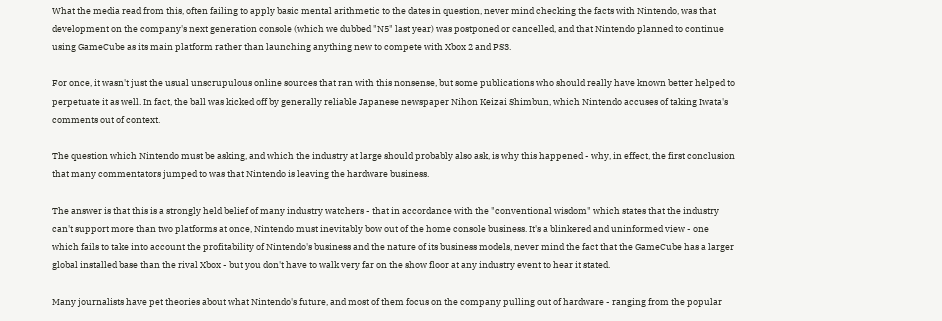What the media read from this, often failing to apply basic mental arithmetic to the dates in question, never mind checking the facts with Nintendo, was that development on the company's next generation console (which we dubbed "N5" last year) was postponed or cancelled, and that Nintendo planned to continue using GameCube as its main platform rather than launching anything new to compete with Xbox 2 and PS3.

For once, it wasn't just the usual unscrupulous online sources that ran with this nonsense, but some publications who should really have known better helped to perpetuate it as well. In fact, the ball was kicked off by generally reliable Japanese newspaper Nihon Keizai Shimbun, which Nintendo accuses of taking Iwata's comments out of context.

The question which Nintendo must be asking, and which the industry at large should probably also ask, is why this happened - why, in effect, the first conclusion that many commentators jumped to was that Nintendo is leaving the hardware business.

The answer is that this is a strongly held belief of many industry watchers - that in accordance with the "conventional wisdom" which states that the industry can't support more than two platforms at once, Nintendo must inevitably bow out of the home console business. It's a blinkered and uninformed view - one which fails to take into account the profitability of Nintendo's business and the nature of its business models, never mind the fact that the GameCube has a larger global installed base than the rival Xbox - but you don't have to walk very far on the show floor at any industry event to hear it stated.

Many journalists have pet theories about what Nintendo's future, and most of them focus on the company pulling out of hardware - ranging from the popular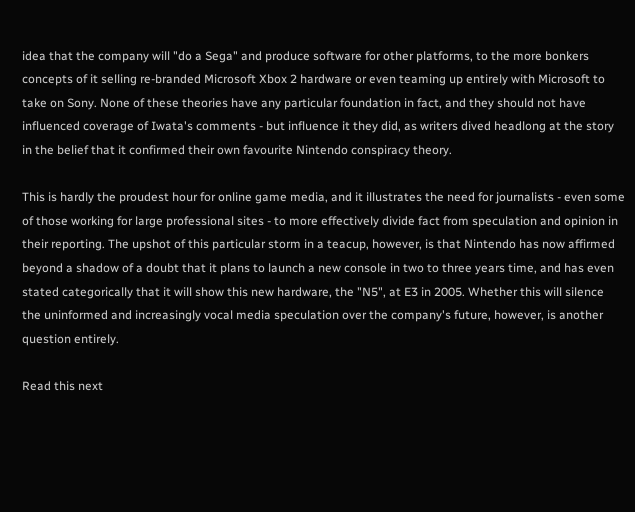idea that the company will "do a Sega" and produce software for other platforms, to the more bonkers concepts of it selling re-branded Microsoft Xbox 2 hardware or even teaming up entirely with Microsoft to take on Sony. None of these theories have any particular foundation in fact, and they should not have influenced coverage of Iwata's comments - but influence it they did, as writers dived headlong at the story in the belief that it confirmed their own favourite Nintendo conspiracy theory.

This is hardly the proudest hour for online game media, and it illustrates the need for journalists - even some of those working for large professional sites - to more effectively divide fact from speculation and opinion in their reporting. The upshot of this particular storm in a teacup, however, is that Nintendo has now affirmed beyond a shadow of a doubt that it plans to launch a new console in two to three years time, and has even stated categorically that it will show this new hardware, the "N5", at E3 in 2005. Whether this will silence the uninformed and increasingly vocal media speculation over the company's future, however, is another question entirely.

Read this next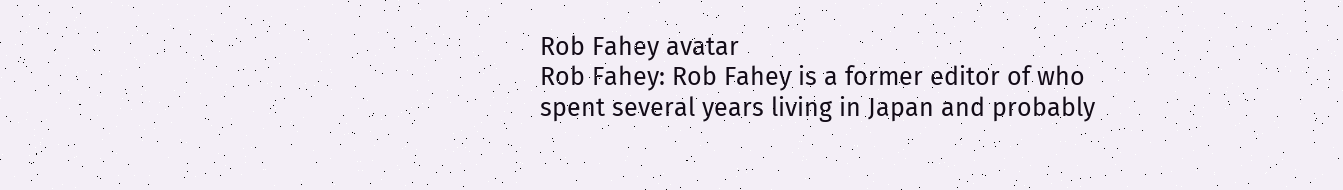Rob Fahey avatar
Rob Fahey: Rob Fahey is a former editor of who spent several years living in Japan and probably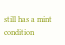still has a mint condition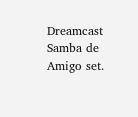Dreamcast Samba de Amigo set.